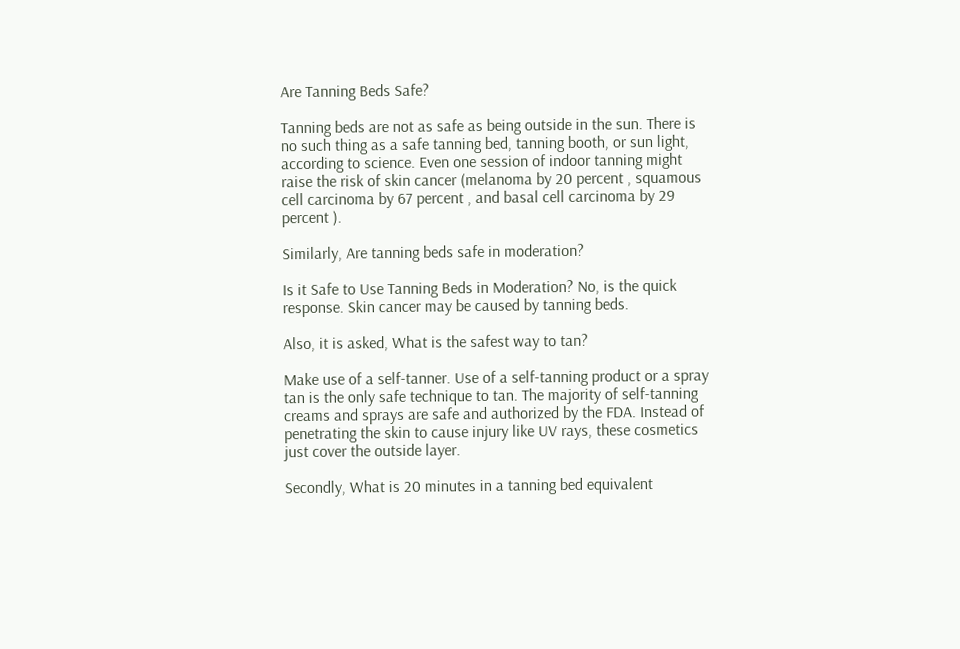Are Tanning Beds Safe?

Tanning beds are not as safe as being outside in the sun. There is no such thing as a safe tanning bed, tanning booth, or sun light, according to science. Even one session of indoor tanning might raise the risk of skin cancer (melanoma by 20 percent , squamous cell carcinoma by 67 percent , and basal cell carcinoma by 29 percent ).

Similarly, Are tanning beds safe in moderation?

Is it Safe to Use Tanning Beds in Moderation? No, is the quick response. Skin cancer may be caused by tanning beds.

Also, it is asked, What is the safest way to tan?

Make use of a self-tanner. Use of a self-tanning product or a spray tan is the only safe technique to tan. The majority of self-tanning creams and sprays are safe and authorized by the FDA. Instead of penetrating the skin to cause injury like UV rays, these cosmetics just cover the outside layer.

Secondly, What is 20 minutes in a tanning bed equivalent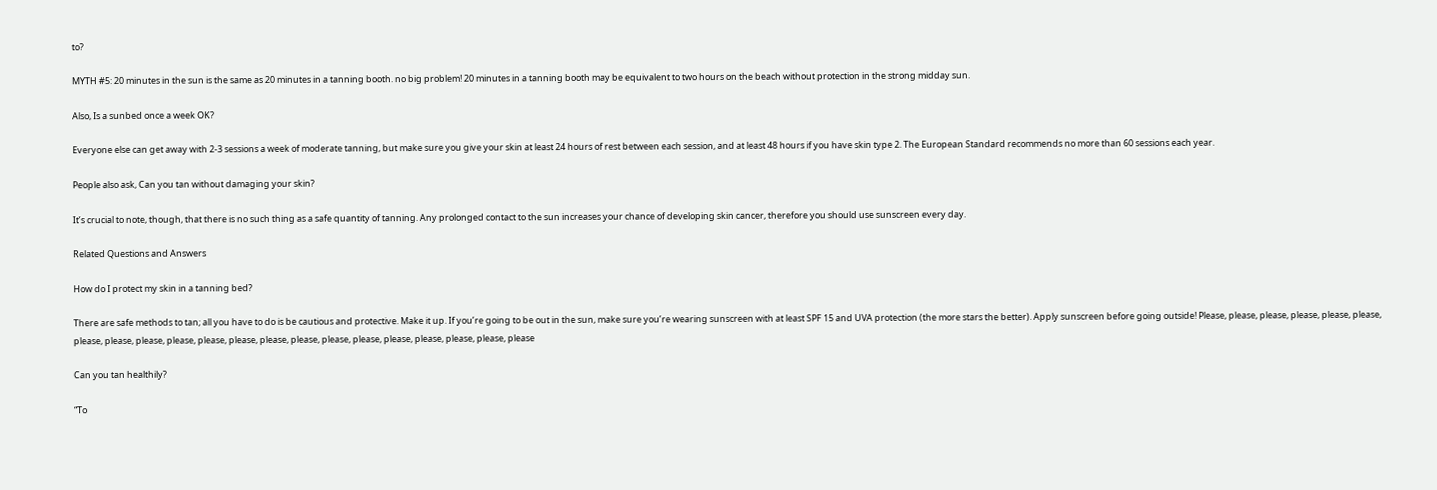to?

MYTH #5: 20 minutes in the sun is the same as 20 minutes in a tanning booth. no big problem! 20 minutes in a tanning booth may be equivalent to two hours on the beach without protection in the strong midday sun.

Also, Is a sunbed once a week OK?

Everyone else can get away with 2-3 sessions a week of moderate tanning, but make sure you give your skin at least 24 hours of rest between each session, and at least 48 hours if you have skin type 2. The European Standard recommends no more than 60 sessions each year.

People also ask, Can you tan without damaging your skin?

It’s crucial to note, though, that there is no such thing as a safe quantity of tanning. Any prolonged contact to the sun increases your chance of developing skin cancer, therefore you should use sunscreen every day.

Related Questions and Answers

How do I protect my skin in a tanning bed?

There are safe methods to tan; all you have to do is be cautious and protective. Make it up. If you’re going to be out in the sun, make sure you’re wearing sunscreen with at least SPF 15 and UVA protection (the more stars the better). Apply sunscreen before going outside! Please, please, please, please, please, please, please, please, please, please, please, please, please, please, please, please, please, please, please, please, please

Can you tan healthily?

“To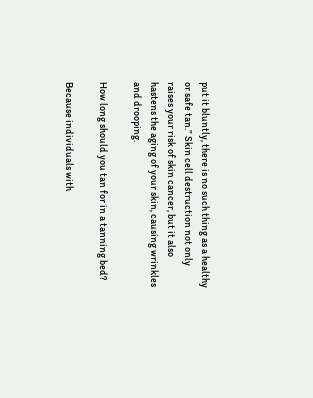put it bluntly, there is no such thing as a healthy or safe tan.” Skin cell destruction not only raises your risk of skin cancer, but it also hastens the aging of your skin, causing wrinkles and drooping.

How long should you tan for in a tanning bed?

Because individuals with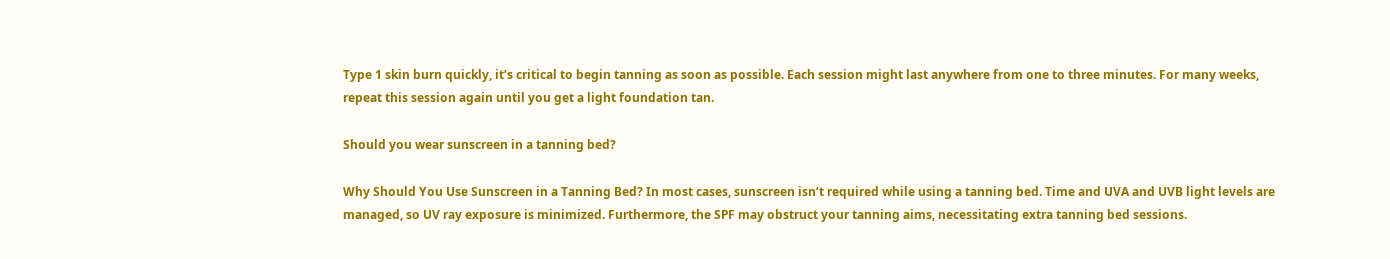Type 1 skin burn quickly, it’s critical to begin tanning as soon as possible. Each session might last anywhere from one to three minutes. For many weeks, repeat this session again until you get a light foundation tan.

Should you wear sunscreen in a tanning bed?

Why Should You Use Sunscreen in a Tanning Bed? In most cases, sunscreen isn’t required while using a tanning bed. Time and UVA and UVB light levels are managed, so UV ray exposure is minimized. Furthermore, the SPF may obstruct your tanning aims, necessitating extra tanning bed sessions.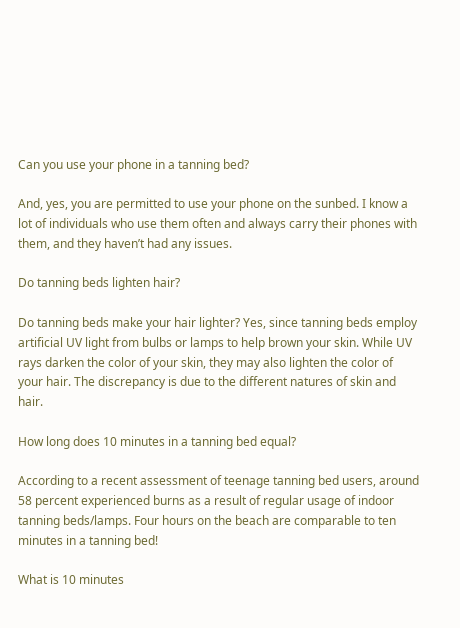Can you use your phone in a tanning bed?

And, yes, you are permitted to use your phone on the sunbed. I know a lot of individuals who use them often and always carry their phones with them, and they haven’t had any issues.

Do tanning beds lighten hair?

Do tanning beds make your hair lighter? Yes, since tanning beds employ artificial UV light from bulbs or lamps to help brown your skin. While UV rays darken the color of your skin, they may also lighten the color of your hair. The discrepancy is due to the different natures of skin and hair.

How long does 10 minutes in a tanning bed equal?

According to a recent assessment of teenage tanning bed users, around 58 percent experienced burns as a result of regular usage of indoor tanning beds/lamps. Four hours on the beach are comparable to ten minutes in a tanning bed!

What is 10 minutes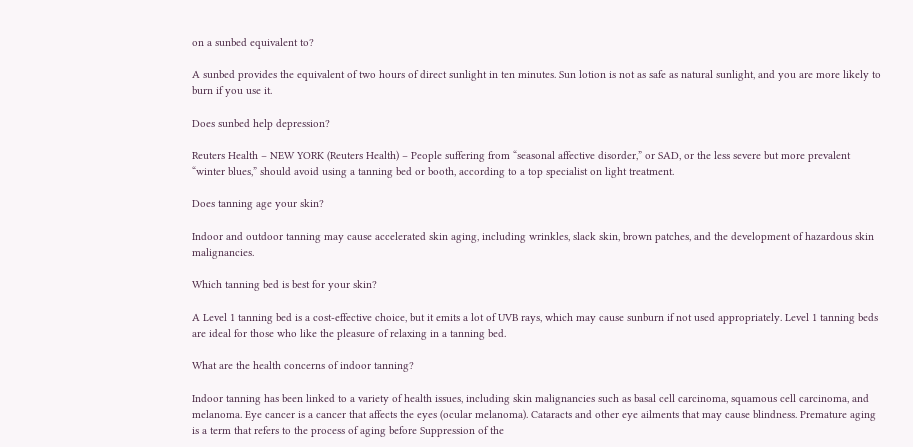on a sunbed equivalent to?

A sunbed provides the equivalent of two hours of direct sunlight in ten minutes. Sun lotion is not as safe as natural sunlight, and you are more likely to burn if you use it.

Does sunbed help depression?

Reuters Health – NEW YORK (Reuters Health) – People suffering from “seasonal affective disorder,” or SAD, or the less severe but more prevalent “winter blues,” should avoid using a tanning bed or booth, according to a top specialist on light treatment.

Does tanning age your skin?

Indoor and outdoor tanning may cause accelerated skin aging, including wrinkles, slack skin, brown patches, and the development of hazardous skin malignancies.

Which tanning bed is best for your skin?

A Level 1 tanning bed is a cost-effective choice, but it emits a lot of UVB rays, which may cause sunburn if not used appropriately. Level 1 tanning beds are ideal for those who like the pleasure of relaxing in a tanning bed.

What are the health concerns of indoor tanning?

Indoor tanning has been linked to a variety of health issues, including skin malignancies such as basal cell carcinoma, squamous cell carcinoma, and melanoma. Eye cancer is a cancer that affects the eyes (ocular melanoma). Cataracts and other eye ailments that may cause blindness. Premature aging is a term that refers to the process of aging before Suppression of the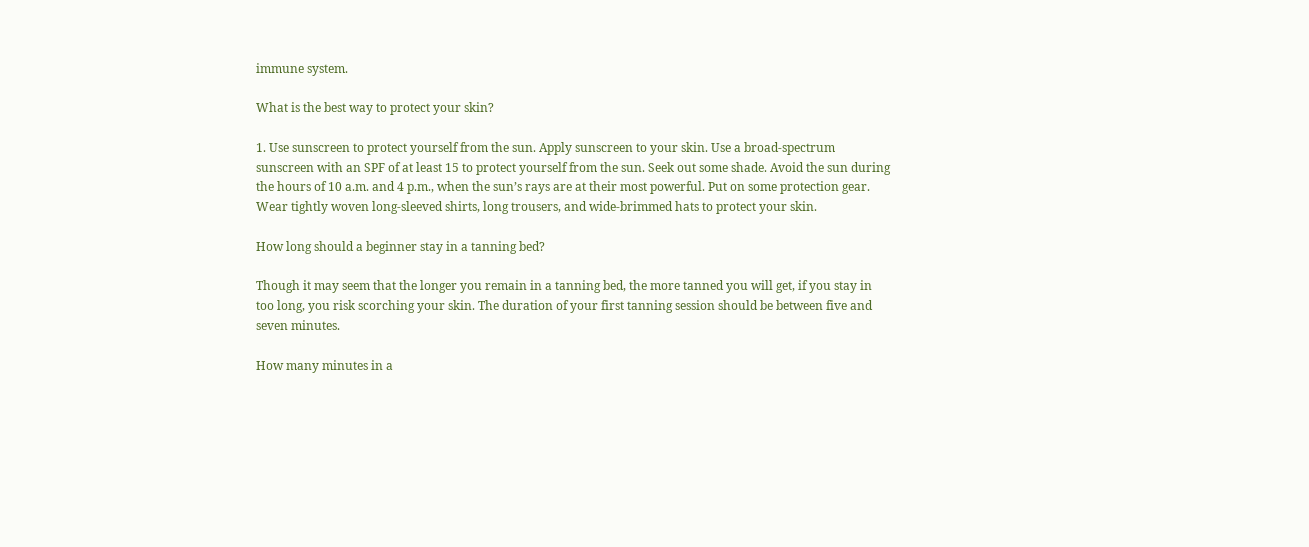immune system.

What is the best way to protect your skin?

1. Use sunscreen to protect yourself from the sun. Apply sunscreen to your skin. Use a broad-spectrum sunscreen with an SPF of at least 15 to protect yourself from the sun. Seek out some shade. Avoid the sun during the hours of 10 a.m. and 4 p.m., when the sun’s rays are at their most powerful. Put on some protection gear. Wear tightly woven long-sleeved shirts, long trousers, and wide-brimmed hats to protect your skin.

How long should a beginner stay in a tanning bed?

Though it may seem that the longer you remain in a tanning bed, the more tanned you will get, if you stay in too long, you risk scorching your skin. The duration of your first tanning session should be between five and seven minutes.

How many minutes in a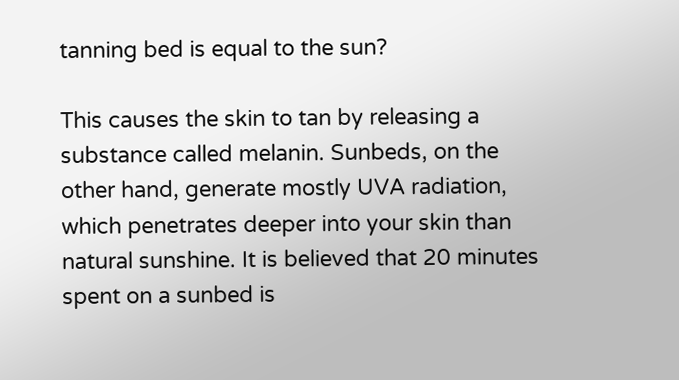tanning bed is equal to the sun?

This causes the skin to tan by releasing a substance called melanin. Sunbeds, on the other hand, generate mostly UVA radiation, which penetrates deeper into your skin than natural sunshine. It is believed that 20 minutes spent on a sunbed is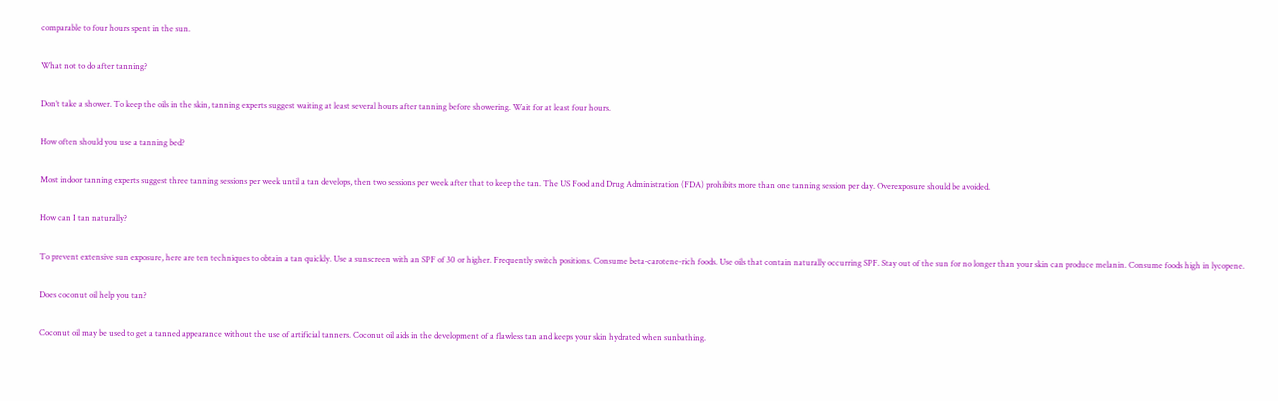comparable to four hours spent in the sun.

What not to do after tanning?

Don’t take a shower. To keep the oils in the skin, tanning experts suggest waiting at least several hours after tanning before showering. Wait for at least four hours.

How often should you use a tanning bed?

Most indoor tanning experts suggest three tanning sessions per week until a tan develops, then two sessions per week after that to keep the tan. The US Food and Drug Administration (FDA) prohibits more than one tanning session per day. Overexposure should be avoided.

How can I tan naturally?

To prevent extensive sun exposure, here are ten techniques to obtain a tan quickly. Use a sunscreen with an SPF of 30 or higher. Frequently switch positions. Consume beta-carotene-rich foods. Use oils that contain naturally occurring SPF. Stay out of the sun for no longer than your skin can produce melanin. Consume foods high in lycopene.

Does coconut oil help you tan?

Coconut oil may be used to get a tanned appearance without the use of artificial tanners. Coconut oil aids in the development of a flawless tan and keeps your skin hydrated when sunbathing.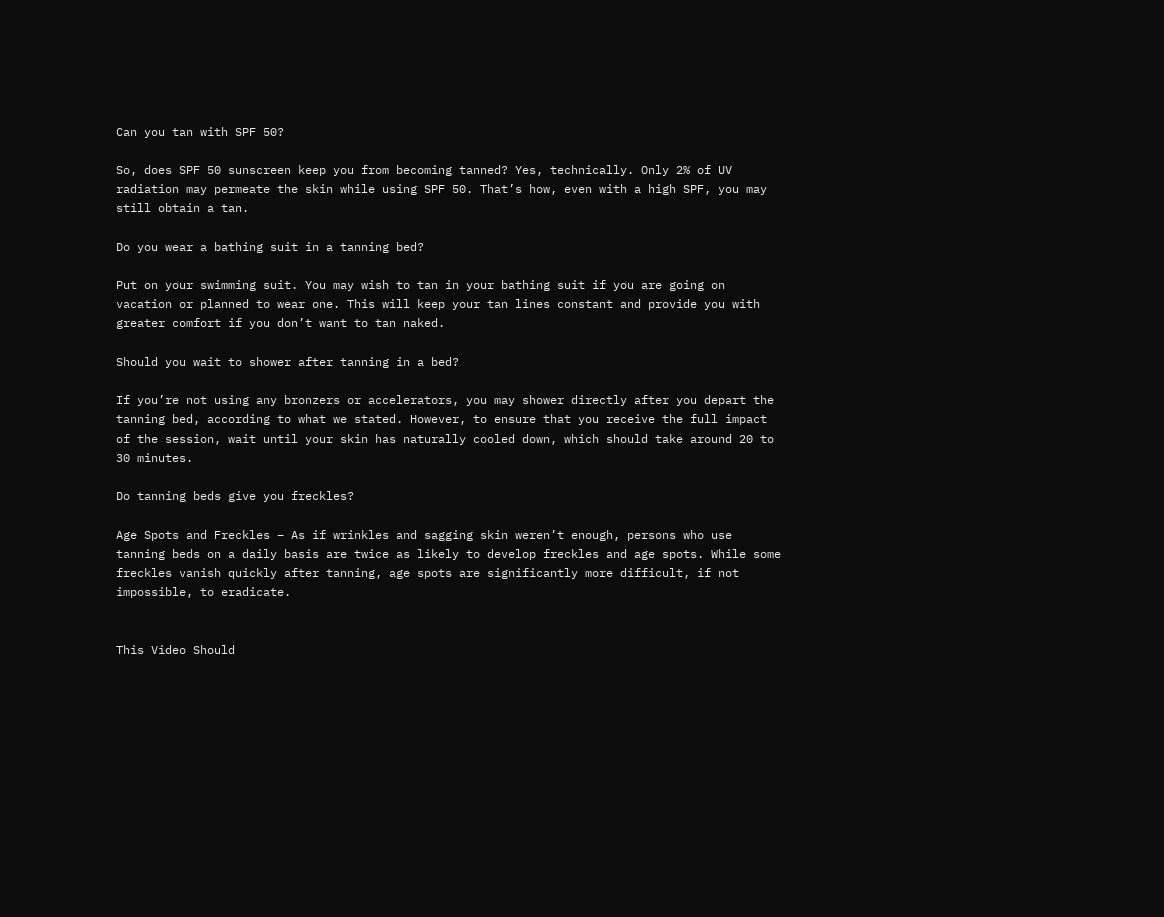Can you tan with SPF 50?

So, does SPF 50 sunscreen keep you from becoming tanned? Yes, technically. Only 2% of UV radiation may permeate the skin while using SPF 50. That’s how, even with a high SPF, you may still obtain a tan.

Do you wear a bathing suit in a tanning bed?

Put on your swimming suit. You may wish to tan in your bathing suit if you are going on vacation or planned to wear one. This will keep your tan lines constant and provide you with greater comfort if you don’t want to tan naked.

Should you wait to shower after tanning in a bed?

If you’re not using any bronzers or accelerators, you may shower directly after you depart the tanning bed, according to what we stated. However, to ensure that you receive the full impact of the session, wait until your skin has naturally cooled down, which should take around 20 to 30 minutes.

Do tanning beds give you freckles?

Age Spots and Freckles – As if wrinkles and sagging skin weren’t enough, persons who use tanning beds on a daily basis are twice as likely to develop freckles and age spots. While some freckles vanish quickly after tanning, age spots are significantly more difficult, if not impossible, to eradicate.


This Video Should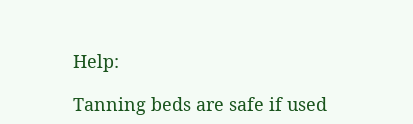Help:

Tanning beds are safe if used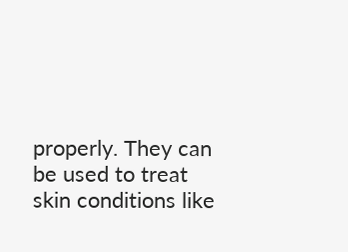properly. They can be used to treat skin conditions like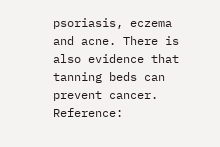psoriasis, eczema and acne. There is also evidence that tanning beds can prevent cancer. Reference: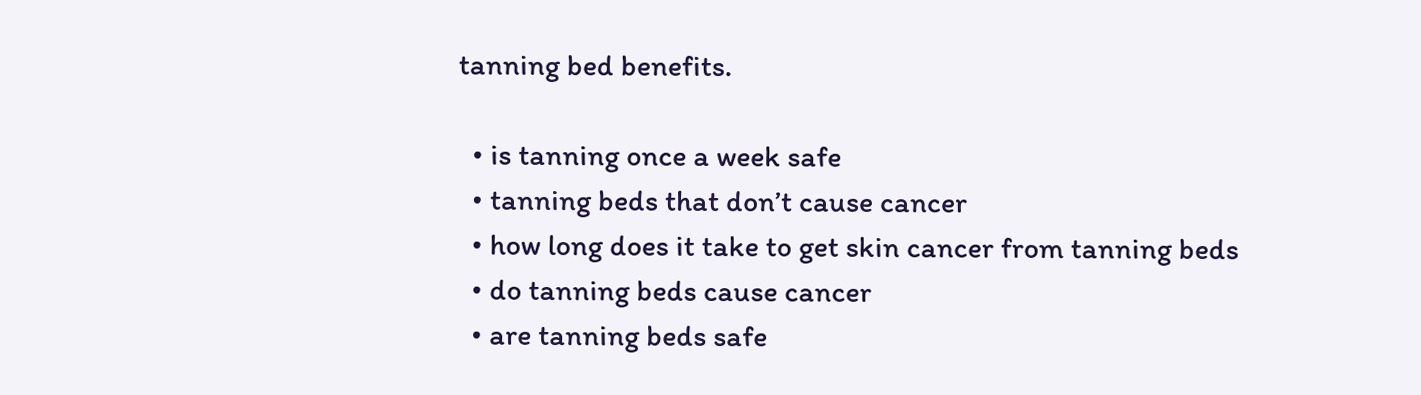tanning bed benefits.

  • is tanning once a week safe
  • tanning beds that don’t cause cancer
  • how long does it take to get skin cancer from tanning beds
  • do tanning beds cause cancer
  • are tanning beds safe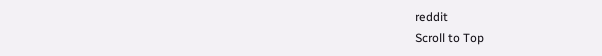reddit
Scroll to Top